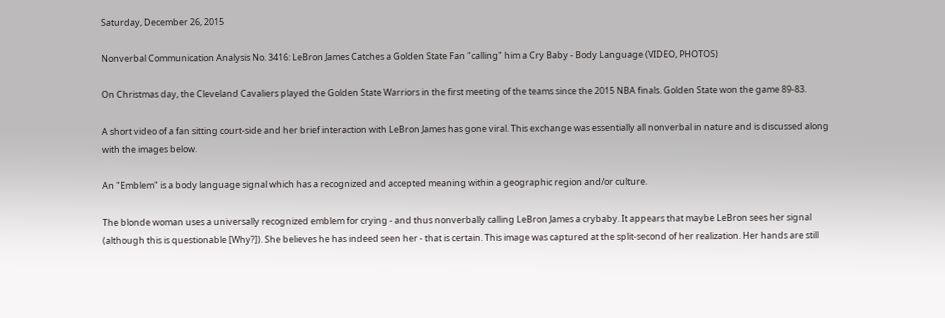Saturday, December 26, 2015

Nonverbal Communication Analysis No. 3416: LeBron James Catches a Golden State Fan "calling" him a Cry Baby - Body Language (VIDEO, PHOTOS)

On Christmas day, the Cleveland Cavaliers played the Golden State Warriors in the first meeting of the teams since the 2015 NBA finals. Golden State won the game 89-83.

A short video of a fan sitting court-side and her brief interaction with LeBron James has gone viral. This exchange was essentially all nonverbal in nature and is discussed along with the images below.

An "Emblem" is a body language signal which has a recognized and accepted meaning within a geographic region and/or culture.

The blonde woman uses a universally recognized emblem for crying - and thus nonverbally calling LeBron James a crybaby. It appears that maybe LeBron sees her signal (although this is questionable [Why?]). She believes he has indeed seen her - that is certain. This image was captured at the split-second of her realization. Her hands are still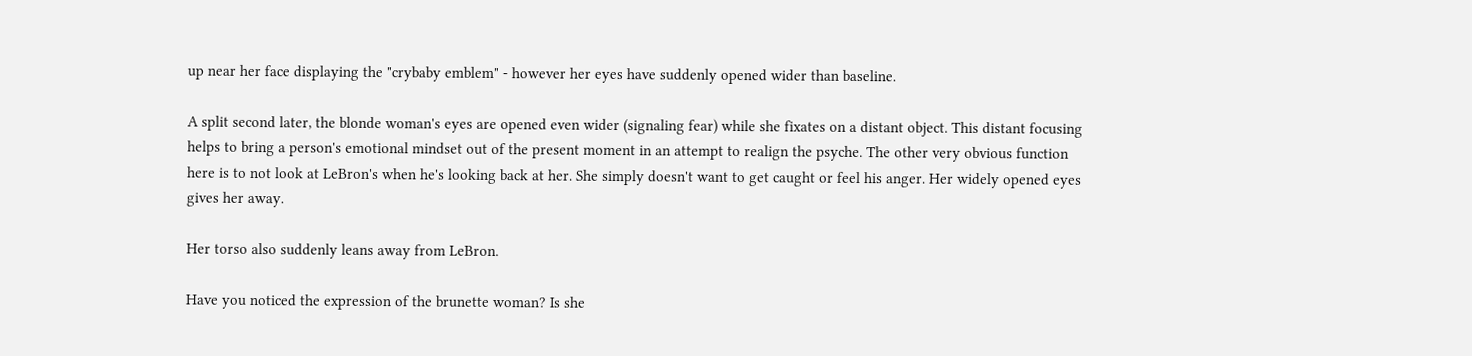up near her face displaying the "crybaby emblem" - however her eyes have suddenly opened wider than baseline.

A split second later, the blonde woman's eyes are opened even wider (signaling fear) while she fixates on a distant object. This distant focusing helps to bring a person's emotional mindset out of the present moment in an attempt to realign the psyche. The other very obvious function here is to not look at LeBron's when he's looking back at her. She simply doesn't want to get caught or feel his anger. Her widely opened eyes gives her away.

Her torso also suddenly leans away from LeBron.

Have you noticed the expression of the brunette woman? Is she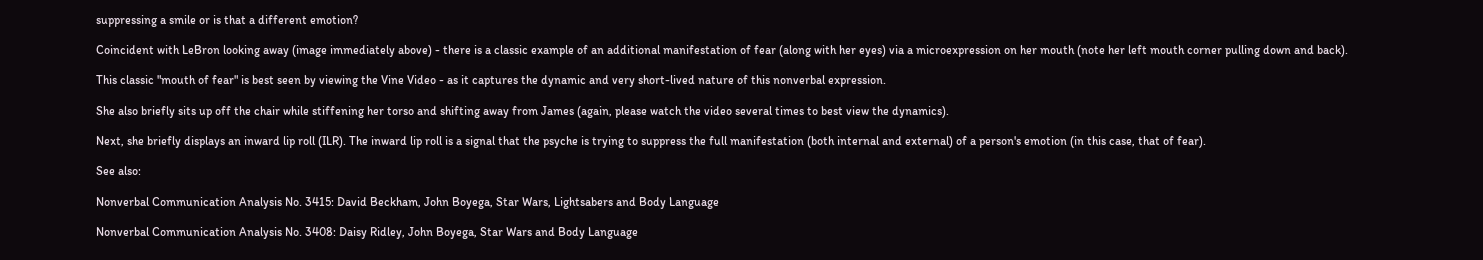suppressing a smile or is that a different emotion?

Coincident with LeBron looking away (image immediately above) - there is a classic example of an additional manifestation of fear (along with her eyes) via a microexpression on her mouth (note her left mouth corner pulling down and back).

This classic "mouth of fear" is best seen by viewing the Vine Video - as it captures the dynamic and very short-lived nature of this nonverbal expression.

She also briefly sits up off the chair while stiffening her torso and shifting away from James (again, please watch the video several times to best view the dynamics).

Next, she briefly displays an inward lip roll (ILR). The inward lip roll is a signal that the psyche is trying to suppress the full manifestation (both internal and external) of a person's emotion (in this case, that of fear).

See also:

Nonverbal Communication Analysis No. 3415: David Beckham, John Boyega, Star Wars, Lightsabers and Body Language

Nonverbal Communication Analysis No. 3408: Daisy Ridley, John Boyega, Star Wars and Body Language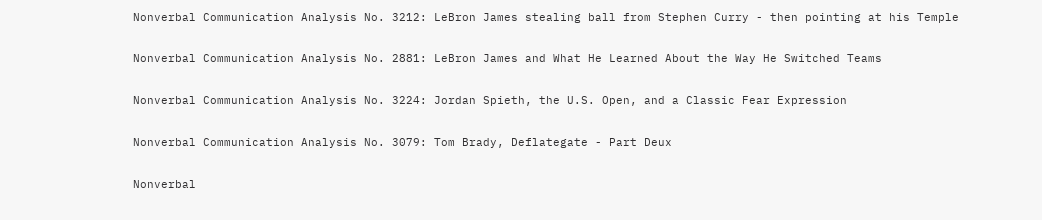Nonverbal Communication Analysis No. 3212: LeBron James stealing ball from Stephen Curry - then pointing at his Temple

Nonverbal Communication Analysis No. 2881: LeBron James and What He Learned About the Way He Switched Teams

Nonverbal Communication Analysis No. 3224: Jordan Spieth, the U.S. Open, and a Classic Fear Expression

Nonverbal Communication Analysis No. 3079: Tom Brady, Deflategate - Part Deux

Nonverbal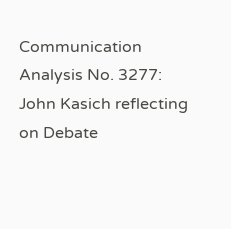Communication Analysis No. 3277: John Kasich reflecting on Debate